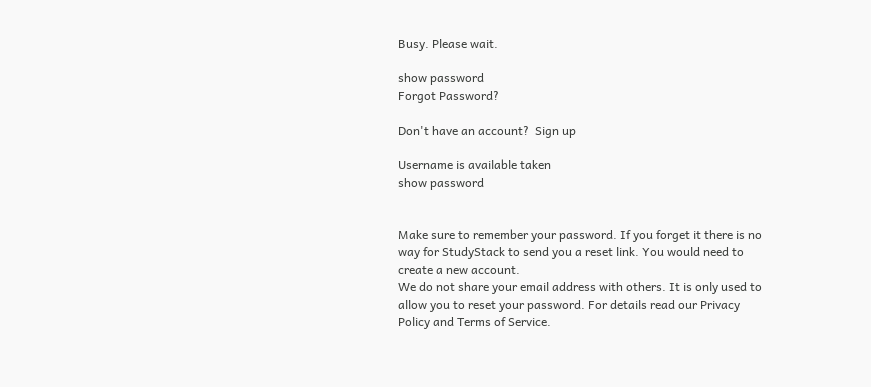Busy. Please wait.

show password
Forgot Password?

Don't have an account?  Sign up

Username is available taken
show password


Make sure to remember your password. If you forget it there is no way for StudyStack to send you a reset link. You would need to create a new account.
We do not share your email address with others. It is only used to allow you to reset your password. For details read our Privacy Policy and Terms of Service.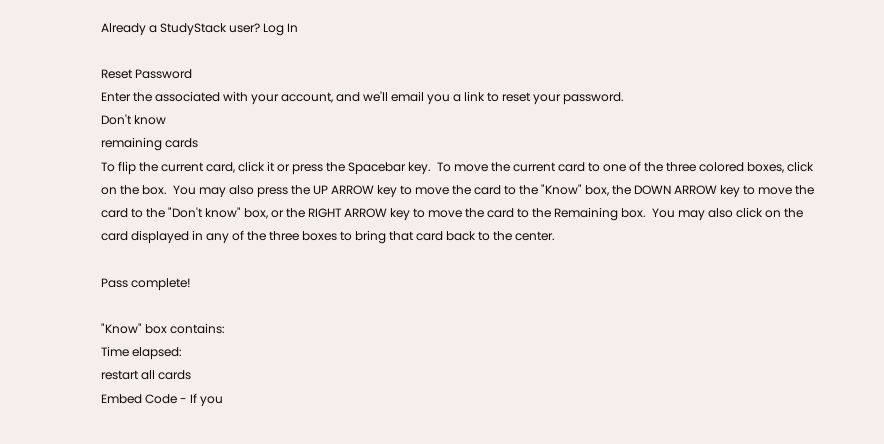Already a StudyStack user? Log In

Reset Password
Enter the associated with your account, and we'll email you a link to reset your password.
Don't know
remaining cards
To flip the current card, click it or press the Spacebar key.  To move the current card to one of the three colored boxes, click on the box.  You may also press the UP ARROW key to move the card to the "Know" box, the DOWN ARROW key to move the card to the "Don't know" box, or the RIGHT ARROW key to move the card to the Remaining box.  You may also click on the card displayed in any of the three boxes to bring that card back to the center.

Pass complete!

"Know" box contains:
Time elapsed:
restart all cards
Embed Code - If you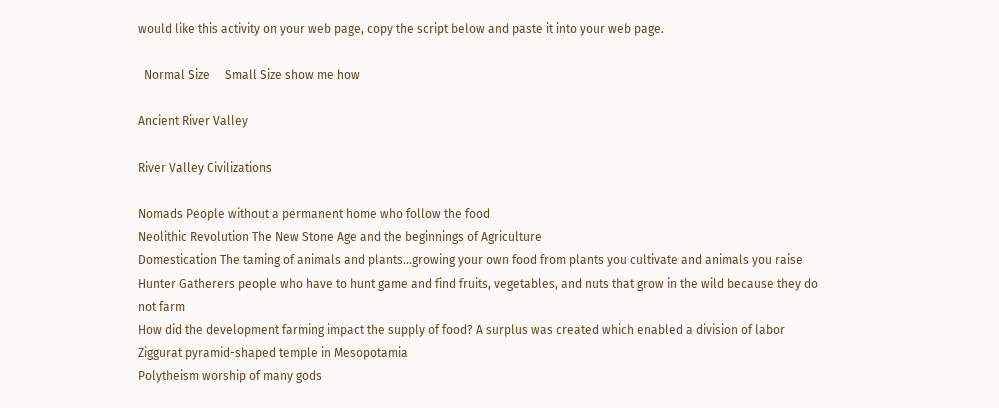would like this activity on your web page, copy the script below and paste it into your web page.

  Normal Size     Small Size show me how

Ancient River Valley

River Valley Civilizations

Nomads People without a permanent home who follow the food
Neolithic Revolution The New Stone Age and the beginnings of Agriculture
Domestication The taming of animals and plants...growing your own food from plants you cultivate and animals you raise
Hunter Gatherers people who have to hunt game and find fruits, vegetables, and nuts that grow in the wild because they do not farm
How did the development farming impact the supply of food? A surplus was created which enabled a division of labor
Ziggurat pyramid-shaped temple in Mesopotamia
Polytheism worship of many gods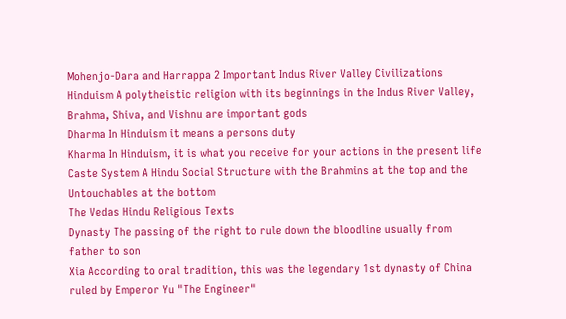Mohenjo-Dara and Harrappa 2 Important Indus River Valley Civilizations
Hinduism A polytheistic religion with its beginnings in the Indus River Valley, Brahma, Shiva, and Vishnu are important gods
Dharma In Hinduism it means a persons duty
Kharma In Hinduism, it is what you receive for your actions in the present life
Caste System A Hindu Social Structure with the Brahmins at the top and the Untouchables at the bottom
The Vedas Hindu Religious Texts
Dynasty The passing of the right to rule down the bloodline usually from father to son
Xia According to oral tradition, this was the legendary 1st dynasty of China ruled by Emperor Yu "The Engineer"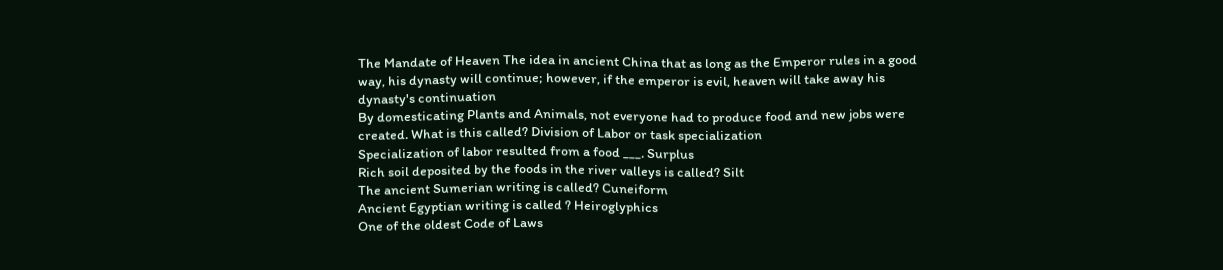The Mandate of Heaven The idea in ancient China that as long as the Emperor rules in a good way, his dynasty will continue; however, if the emperor is evil, heaven will take away his dynasty's continuation
By domesticating Plants and Animals, not everyone had to produce food and new jobs were created. What is this called? Division of Labor or task specialization
Specialization of labor resulted from a food ___. Surplus
Rich soil deposited by the foods in the river valleys is called? Silt
The ancient Sumerian writing is called? Cuneiform
Ancient Egyptian writing is called ? Heiroglyphics
One of the oldest Code of Laws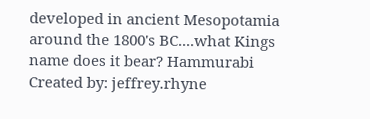developed in ancient Mesopotamia around the 1800's BC....what Kings name does it bear? Hammurabi
Created by: jeffrey.rhyne